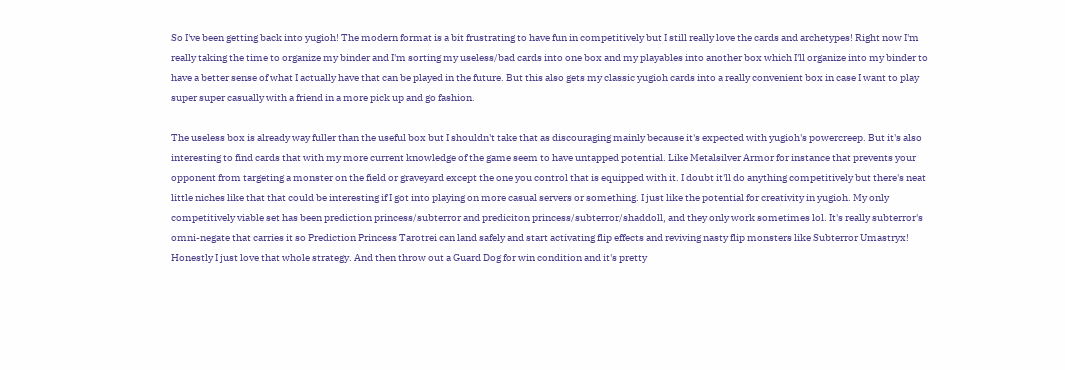So I've been getting back into yugioh! The modern format is a bit frustrating to have fun in competitively but I still really love the cards and archetypes! Right now I'm really taking the time to organize my binder and I'm sorting my useless/bad cards into one box and my playables into another box which I'll organize into my binder to have a better sense of what I actually have that can be played in the future. But this also gets my classic yugioh cards into a really convenient box in case I want to play super super casually with a friend in a more pick up and go fashion.

The useless box is already way fuller than the useful box but I shouldn't take that as discouraging mainly because it's expected with yugioh's powercreep. But it's also interesting to find cards that with my more current knowledge of the game seem to have untapped potential. Like Metalsilver Armor for instance that prevents your opponent from targeting a monster on the field or graveyard except the one you control that is equipped with it. I doubt it'll do anything competitively but there's neat little niches like that that could be interesting if I got into playing on more casual servers or something. I just like the potential for creativity in yugioh. My only competitively viable set has been prediction princess/subterror and prediciton princess/subterror/shaddoll, and they only work sometimes lol. It's really subterror's omni-negate that carries it so Prediction Princess Tarotrei can land safely and start activating flip effects and reviving nasty flip monsters like Subterror Umastryx! Honestly I just love that whole strategy. And then throw out a Guard Dog for win condition and it's pretty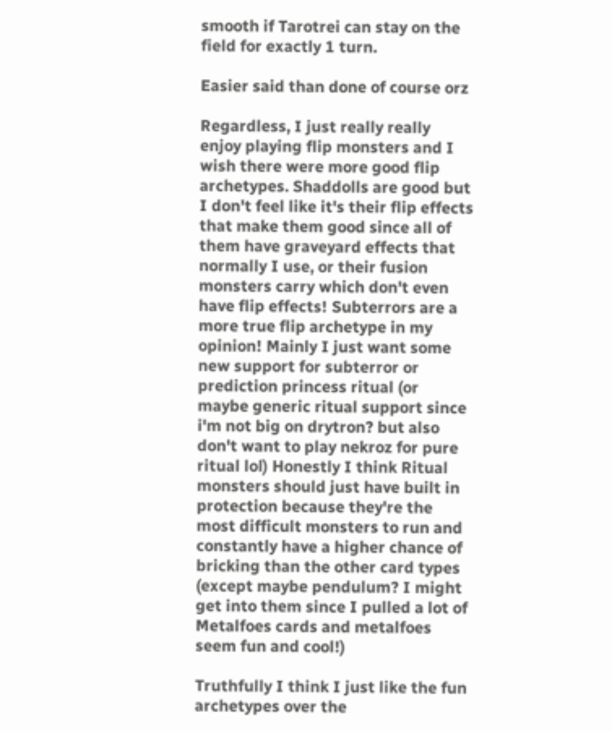smooth if Tarotrei can stay on the field for exactly 1 turn.

Easier said than done of course orz

Regardless, I just really really enjoy playing flip monsters and I wish there were more good flip archetypes. Shaddolls are good but I don't feel like it's their flip effects that make them good since all of them have graveyard effects that normally I use, or their fusion monsters carry which don't even have flip effects! Subterrors are a more true flip archetype in my opinion! Mainly I just want some new support for subterror or prediction princess ritual (or maybe generic ritual support since i'm not big on drytron? but also don't want to play nekroz for pure ritual lol) Honestly I think Ritual monsters should just have built in protection because they're the most difficult monsters to run and constantly have a higher chance of bricking than the other card types (except maybe pendulum? I might get into them since I pulled a lot of Metalfoes cards and metalfoes seem fun and cool!)

Truthfully I think I just like the fun archetypes over the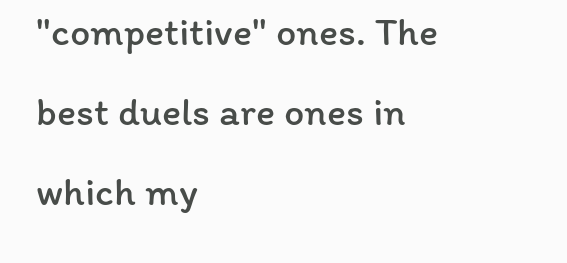"competitive" ones. The best duels are ones in which my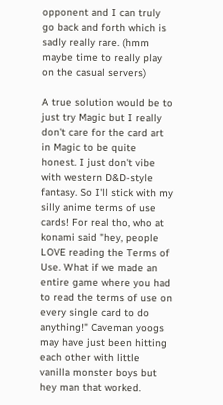opponent and I can truly go back and forth which is sadly really rare. (hmm maybe time to really play on the casual servers)

A true solution would be to just try Magic but I really don't care for the card art in Magic to be quite honest. I just don't vibe with western D&D-style fantasy. So I'll stick with my silly anime terms of use cards! For real tho, who at konami said "hey, people LOVE reading the Terms of Use. What if we made an entire game where you had to read the terms of use on every single card to do anything!" Caveman yoogs may have just been hitting each other with little vanilla monster boys but hey man that worked.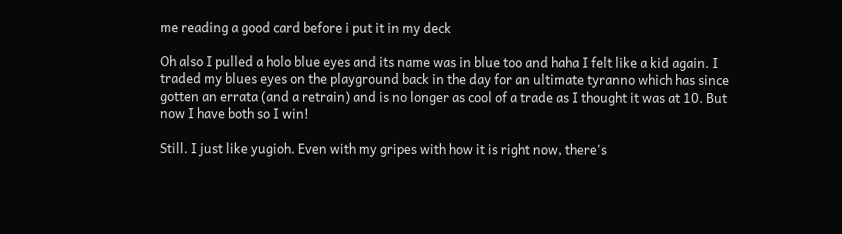me reading a good card before i put it in my deck

Oh also I pulled a holo blue eyes and its name was in blue too and haha I felt like a kid again. I traded my blues eyes on the playground back in the day for an ultimate tyranno which has since gotten an errata (and a retrain) and is no longer as cool of a trade as I thought it was at 10. But now I have both so I win!

Still. I just like yugioh. Even with my gripes with how it is right now, there's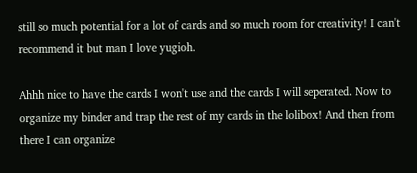still so much potential for a lot of cards and so much room for creativity! I can't recommend it but man I love yugioh.

Ahhh nice to have the cards I won't use and the cards I will seperated. Now to organize my binder and trap the rest of my cards in the lolibox! And then from there I can organize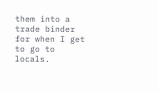them into a trade binder for when I get to go to locals.